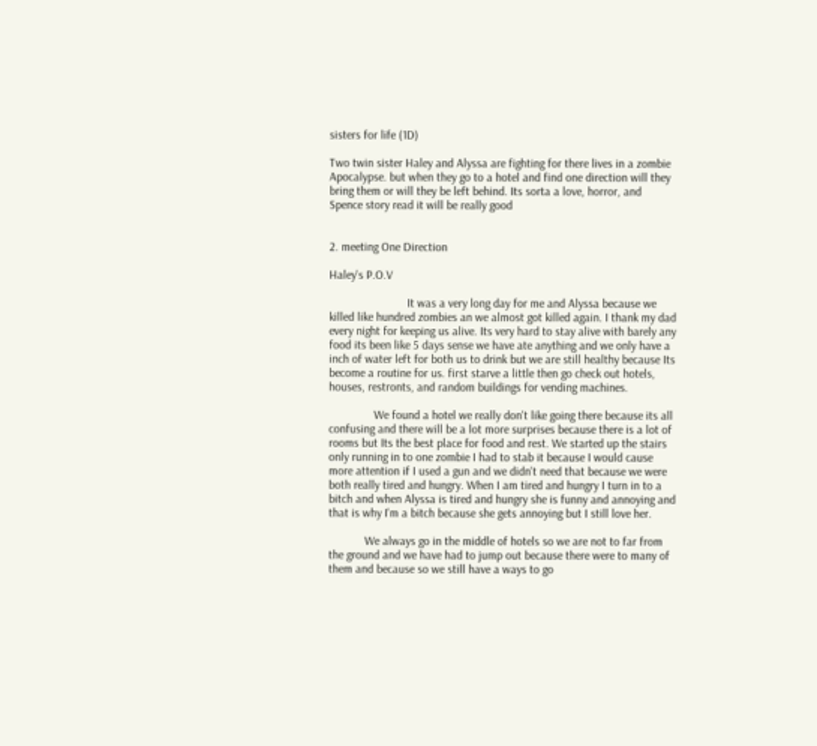sisters for life (1D)

Two twin sister Haley and Alyssa are fighting for there lives in a zombie Apocalypse. but when they go to a hotel and find one direction will they bring them or will they be left behind. Its sorta a love, horror, and Spence story read it will be really good


2. meeting One Direction

Haley's P.O.V

                          It was a very long day for me and Alyssa because we killed like hundred zombies an we almost got killed again. I thank my dad every night for keeping us alive. Its very hard to stay alive with barely any food its been like 5 days sense we have ate anything and we only have a inch of water left for both us to drink but we are still healthy because Its become a routine for us. first starve a little then go check out hotels, houses, restronts, and random buildings for vending machines.

               We found a hotel we really don't like going there because its all confusing and there will be a lot more surprises because there is a lot of rooms but Its the best place for food and rest. We started up the stairs only running in to one zombie I had to stab it because I would cause more attention if I used a gun and we didn't need that because we were both really tired and hungry. When I am tired and hungry I turn in to a bitch and when Alyssa is tired and hungry she is funny and annoying and that is why I'm a bitch because she gets annoying but I still love her.

            We always go in the middle of hotels so we are not to far from the ground and we have had to jump out because there were to many of them and because so we still have a ways to go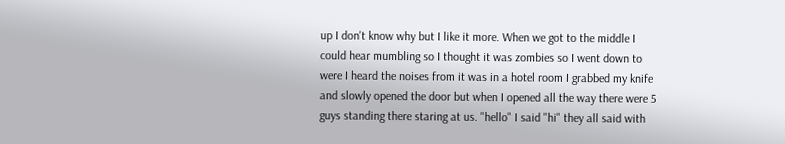up I don't know why but I like it more. When we got to the middle I could hear mumbling so I thought it was zombies so I went down to were I heard the noises from it was in a hotel room I grabbed my knife and slowly opened the door but when I opened all the way there were 5 guys standing there staring at us. "hello" I said "hi" they all said with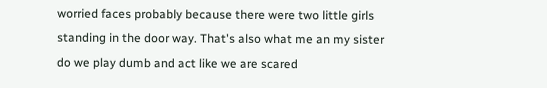worried faces probably because there were two little girls standing in the door way. That's also what me an my sister do we play dumb and act like we are scared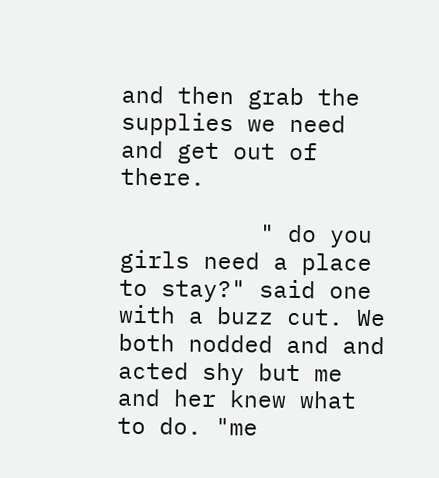and then grab the supplies we need and get out of there.

          " do you girls need a place to stay?" said one with a buzz cut. We both nodded and and acted shy but me and her knew what to do. "me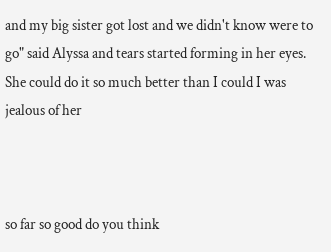and my big sister got lost and we didn't know were to go" said Alyssa and tears started forming in her eyes. She could do it so much better than I could I was jealous of her



so far so good do you think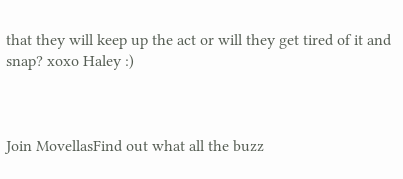that they will keep up the act or will they get tired of it and snap? xoxo Haley :)



Join MovellasFind out what all the buzz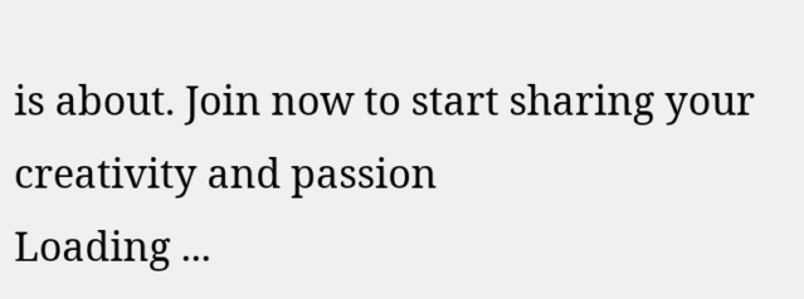is about. Join now to start sharing your creativity and passion
Loading ...